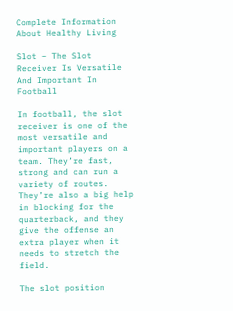Complete Information About Healthy Living

Slot – The Slot Receiver Is Versatile And Important In Football

In football, the slot receiver is one of the most versatile and important players on a team. They’re fast, strong and can run a variety of routes. They’re also a big help in blocking for the quarterback, and they give the offense an extra player when it needs to stretch the field.

The slot position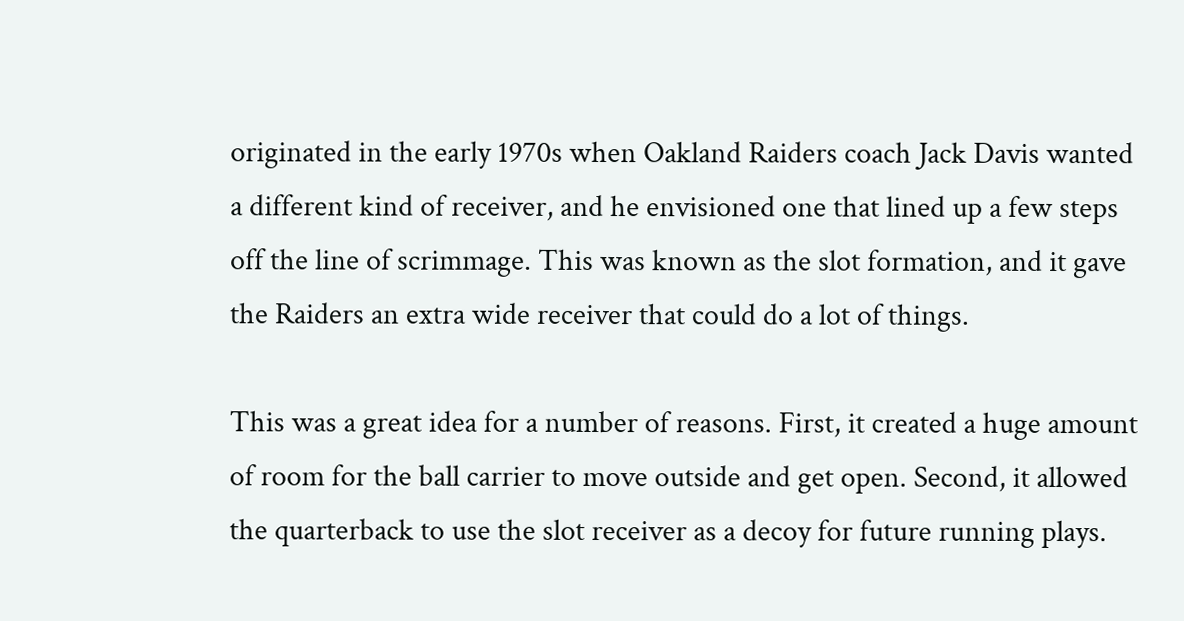originated in the early 1970s when Oakland Raiders coach Jack Davis wanted a different kind of receiver, and he envisioned one that lined up a few steps off the line of scrimmage. This was known as the slot formation, and it gave the Raiders an extra wide receiver that could do a lot of things.

This was a great idea for a number of reasons. First, it created a huge amount of room for the ball carrier to move outside and get open. Second, it allowed the quarterback to use the slot receiver as a decoy for future running plays.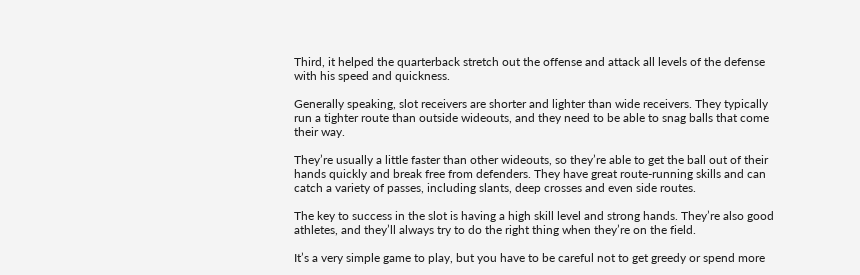Third, it helped the quarterback stretch out the offense and attack all levels of the defense with his speed and quickness.

Generally speaking, slot receivers are shorter and lighter than wide receivers. They typically run a tighter route than outside wideouts, and they need to be able to snag balls that come their way.

They’re usually a little faster than other wideouts, so they’re able to get the ball out of their hands quickly and break free from defenders. They have great route-running skills and can catch a variety of passes, including slants, deep crosses and even side routes.

The key to success in the slot is having a high skill level and strong hands. They’re also good athletes, and they’ll always try to do the right thing when they’re on the field.

It’s a very simple game to play, but you have to be careful not to get greedy or spend more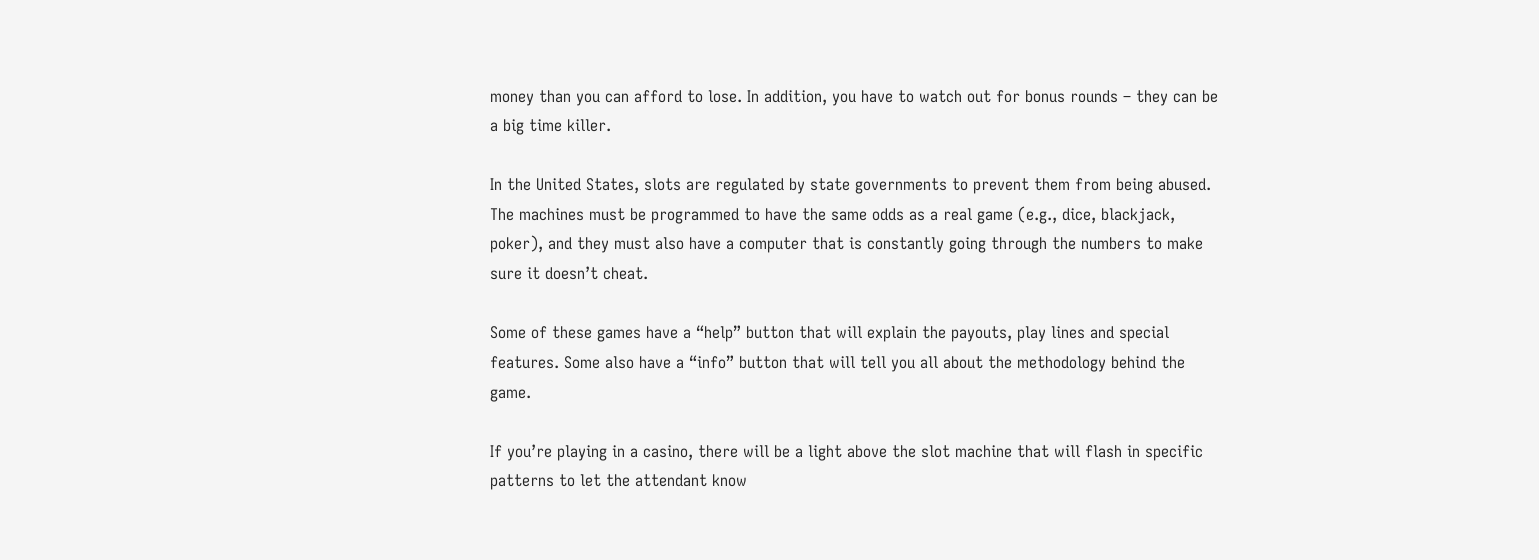money than you can afford to lose. In addition, you have to watch out for bonus rounds – they can be a big time killer.

In the United States, slots are regulated by state governments to prevent them from being abused. The machines must be programmed to have the same odds as a real game (e.g., dice, blackjack, poker), and they must also have a computer that is constantly going through the numbers to make sure it doesn’t cheat.

Some of these games have a “help” button that will explain the payouts, play lines and special features. Some also have a “info” button that will tell you all about the methodology behind the game.

If you’re playing in a casino, there will be a light above the slot machine that will flash in specific patterns to let the attendant know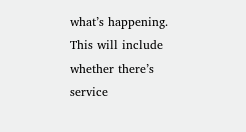what’s happening. This will include whether there’s service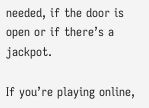needed, if the door is open or if there’s a jackpot.

If you’re playing online,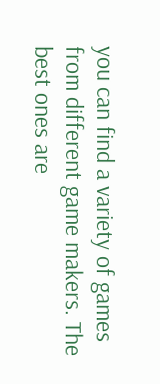you can find a variety of games from different game makers. The best ones are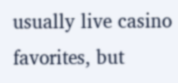usually live casino favorites, but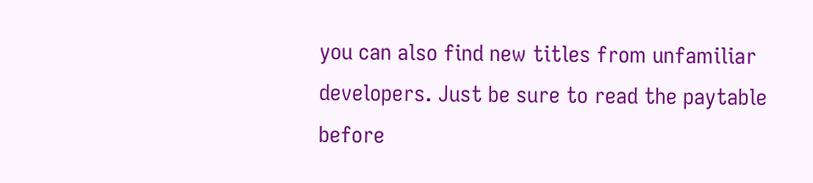you can also find new titles from unfamiliar developers. Just be sure to read the paytable before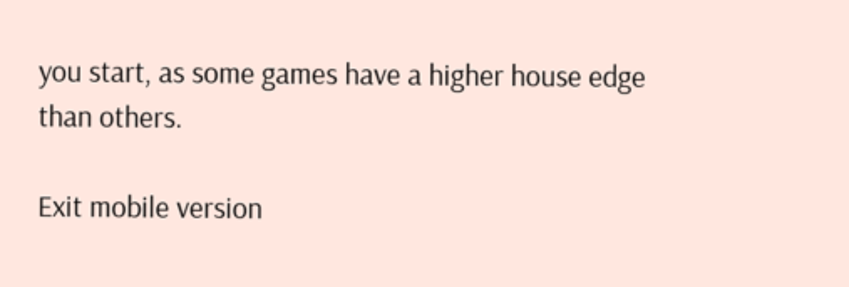you start, as some games have a higher house edge than others.

Exit mobile version